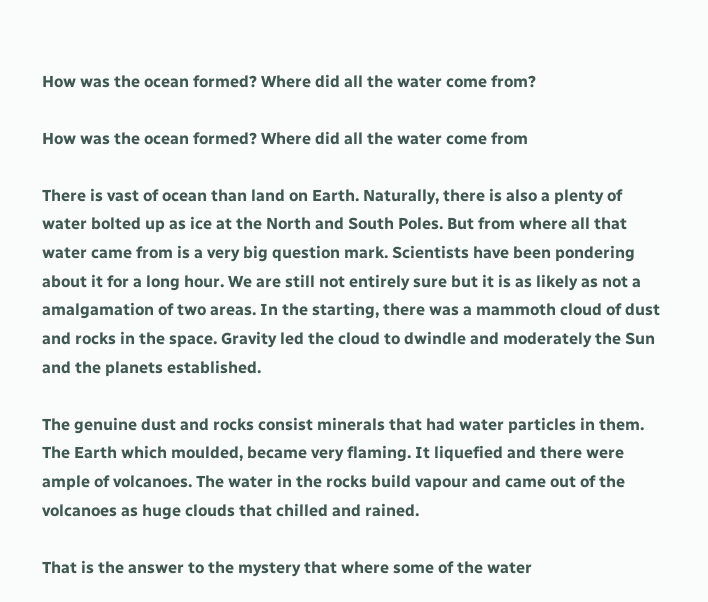How was the ocean formed? Where did all the water come from?

How was the ocean formed? Where did all the water come from

There is vast of ocean than land on Earth. Naturally, there is also a plenty of water bolted up as ice at the North and South Poles. But from where all that water came from is a very big question mark. Scientists have been pondering about it for a long hour. We are still not entirely sure but it is as likely as not a amalgamation of two areas. In the starting, there was a mammoth cloud of dust and rocks in the space. Gravity led the cloud to dwindle and moderately the Sun and the planets established.

The genuine dust and rocks consist minerals that had water particles in them. The Earth which moulded, became very flaming. It liquefied and there were ample of volcanoes. The water in the rocks build vapour and came out of the volcanoes as huge clouds that chilled and rained.

That is the answer to the mystery that where some of the water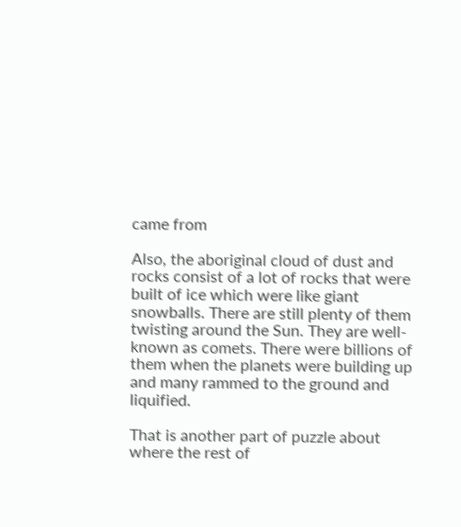came from

Also, the aboriginal cloud of dust and rocks consist of a lot of rocks that were built of ice which were like giant snowballs. There are still plenty of them twisting around the Sun. They are well-known as comets. There were billions of them when the planets were building up and many rammed to the ground and liquified.

That is another part of puzzle about where the rest of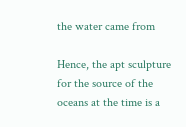the water came from

Hence, the apt sculpture for the source of the oceans at the time is a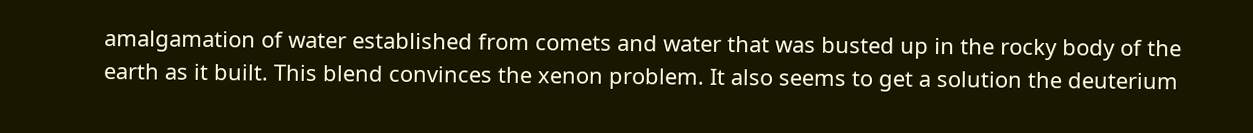amalgamation of water established from comets and water that was busted up in the rocky body of the earth as it built. This blend convinces the xenon problem. It also seems to get a solution the deuterium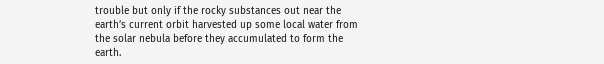trouble but only if the rocky substances out near the earth’s current orbit harvested up some local water from the solar nebula before they accumulated to form the earth.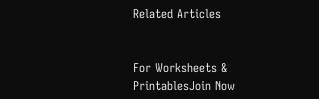Related Articles


For Worksheets & PrintablesJoin Now